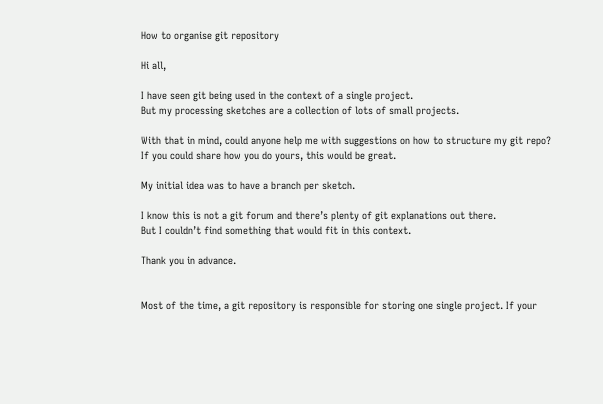How to organise git repository

Hi all,

I have seen git being used in the context of a single project.
But my processing sketches are a collection of lots of small projects.

With that in mind, could anyone help me with suggestions on how to structure my git repo?
If you could share how you do yours, this would be great.

My initial idea was to have a branch per sketch.

I know this is not a git forum and there’s plenty of git explanations out there.
But I couldn’t find something that would fit in this context.

Thank you in advance.


Most of the time, a git repository is responsible for storing one single project. If your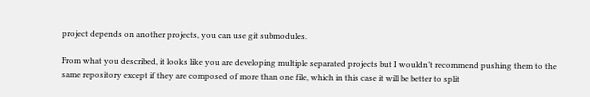project depends on another projects, you can use git submodules.

From what you described, it looks like you are developing multiple separated projects but I wouldn’t recommend pushing them to the same repository except if they are composed of more than one file, which in this case it will be better to split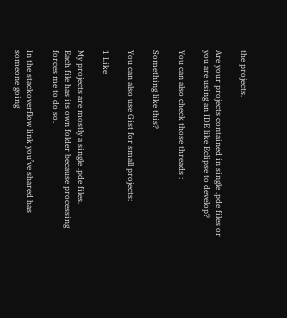the projects.

Are your projects contained in single .pde files or you are using an IDE like Eclipse to develop?

You can also check those threads :

Something like this?

You can also use Gist for small projects:

1 Like

My projects are mostly a single .pde files.
Each file has its own folder because processing forces me to do so.

In the stackoverflow link you’ve shared has someone going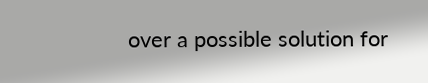over a possible solution for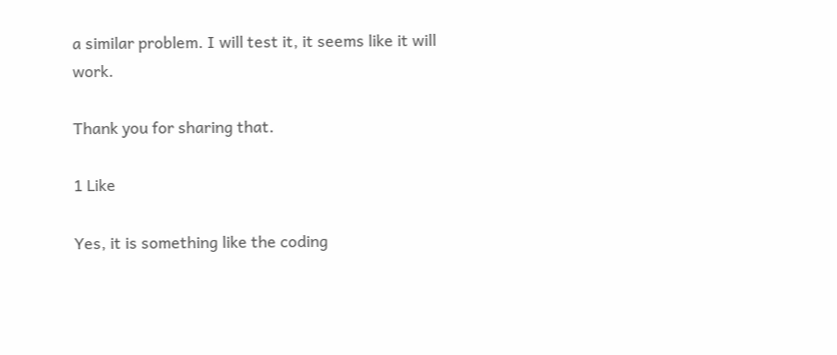a similar problem. I will test it, it seems like it will work.

Thank you for sharing that.

1 Like

Yes, it is something like the coding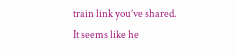train link you’ve shared.
It seems like he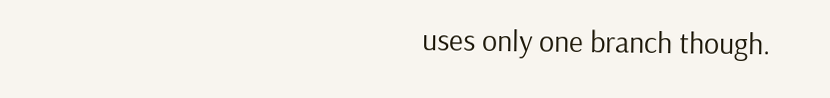uses only one branch though.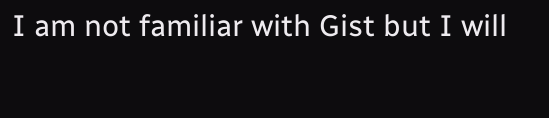I am not familiar with Gist but I will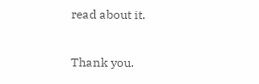read about it.

Thank you.